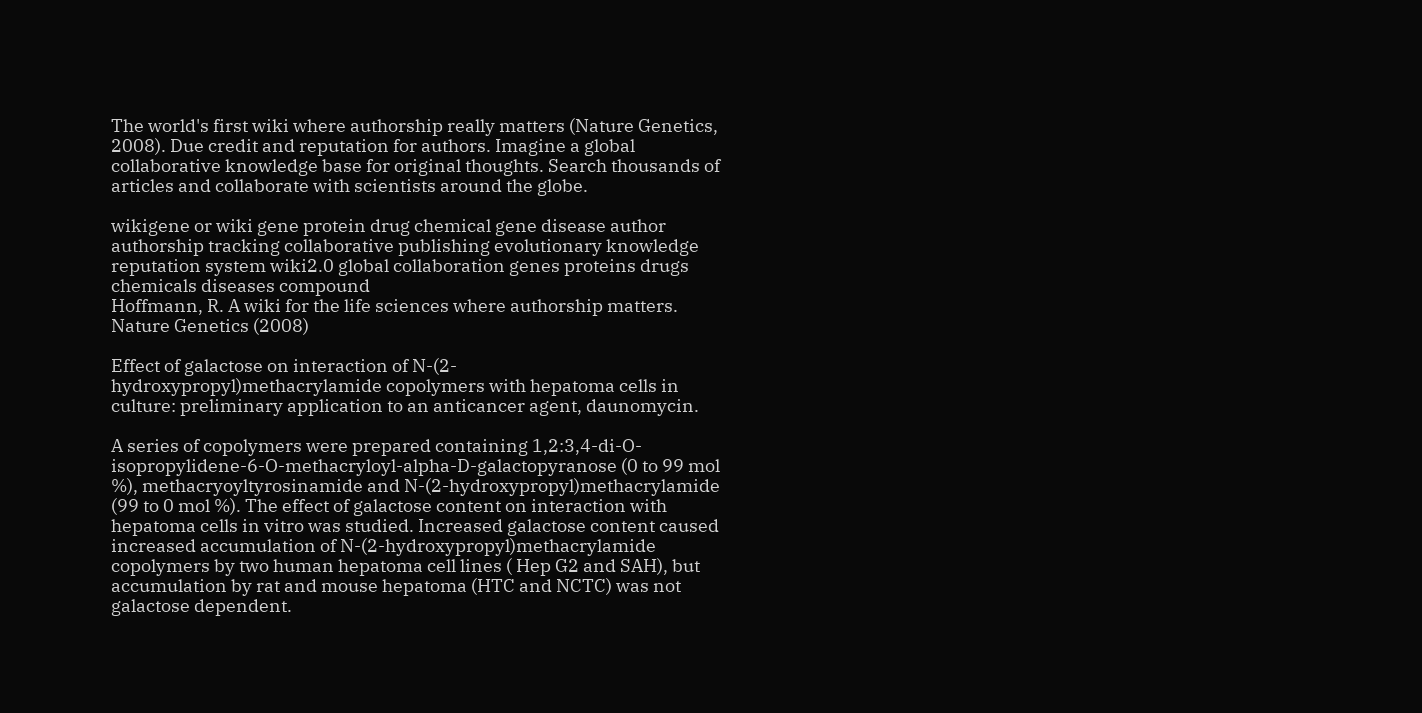The world's first wiki where authorship really matters (Nature Genetics, 2008). Due credit and reputation for authors. Imagine a global collaborative knowledge base for original thoughts. Search thousands of articles and collaborate with scientists around the globe.

wikigene or wiki gene protein drug chemical gene disease author authorship tracking collaborative publishing evolutionary knowledge reputation system wiki2.0 global collaboration genes proteins drugs chemicals diseases compound
Hoffmann, R. A wiki for the life sciences where authorship matters. Nature Genetics (2008)

Effect of galactose on interaction of N-(2-hydroxypropyl)methacrylamide copolymers with hepatoma cells in culture: preliminary application to an anticancer agent, daunomycin.

A series of copolymers were prepared containing 1,2:3,4-di-O-isopropylidene-6-O-methacryloyl-alpha-D-galactopyranose (0 to 99 mol %), methacryoyltyrosinamide and N-(2-hydroxypropyl)methacrylamide (99 to 0 mol %). The effect of galactose content on interaction with hepatoma cells in vitro was studied. Increased galactose content caused increased accumulation of N-(2-hydroxypropyl)methacrylamide copolymers by two human hepatoma cell lines ( Hep G2 and SAH), but accumulation by rat and mouse hepatoma (HTC and NCTC) was not galactose dependent.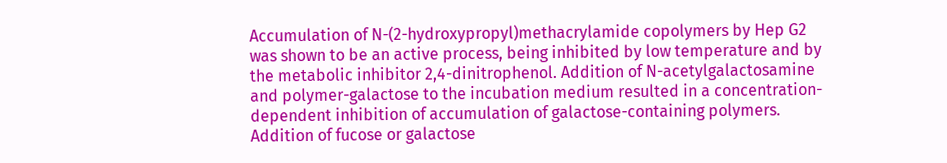Accumulation of N-(2-hydroxypropyl)methacrylamide copolymers by Hep G2 was shown to be an active process, being inhibited by low temperature and by the metabolic inhibitor 2,4-dinitrophenol. Addition of N-acetylgalactosamine and polymer-galactose to the incubation medium resulted in a concentration-dependent inhibition of accumulation of galactose-containing polymers. Addition of fucose or galactose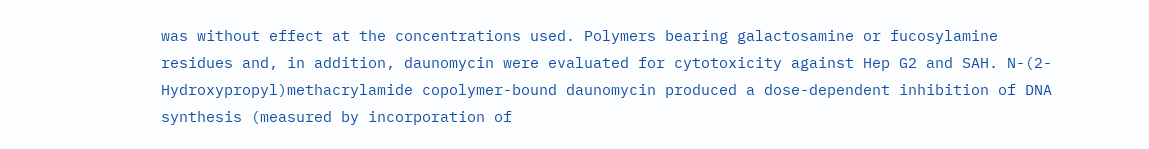was without effect at the concentrations used. Polymers bearing galactosamine or fucosylamine residues and, in addition, daunomycin were evaluated for cytotoxicity against Hep G2 and SAH. N-(2-Hydroxypropyl)methacrylamide copolymer-bound daunomycin produced a dose-dependent inhibition of DNA synthesis (measured by incorporation of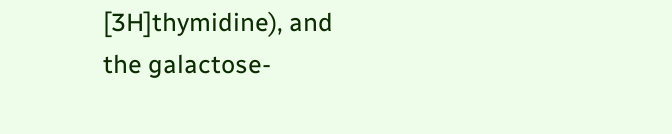[3H]thymidine), and the galactose-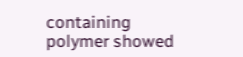containing polymer showed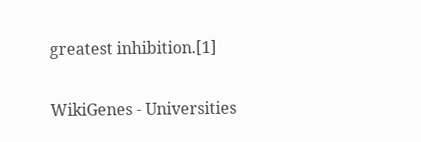greatest inhibition.[1]


WikiGenes - Universities